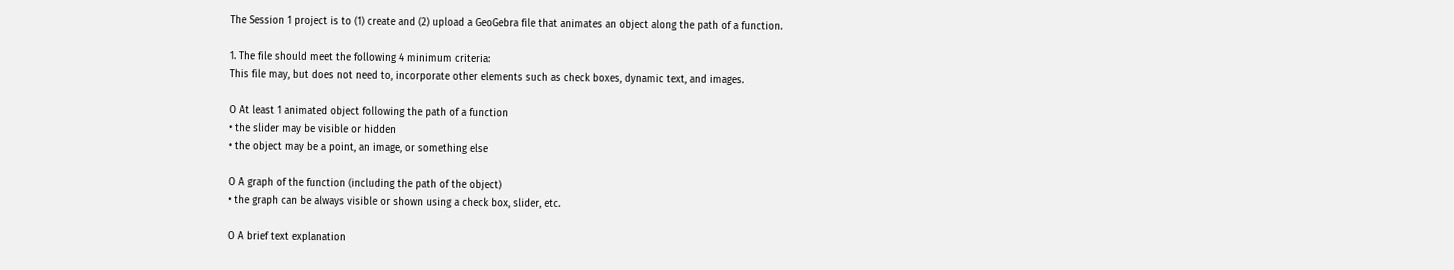The Session 1 project is to (1) create and (2) upload a GeoGebra file that animates an object along the path of a function.

1. The file should meet the following 4 minimum criteria:
This file may, but does not need to, incorporate other elements such as check boxes, dynamic text, and images.

O At least 1 animated object following the path of a function
• the slider may be visible or hidden
• the object may be a point, an image, or something else

O A graph of the function (including the path of the object)
• the graph can be always visible or shown using a check box, slider, etc.

O A brief text explanation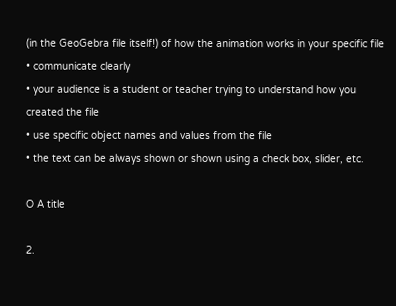(in the GeoGebra file itself!) of how the animation works in your specific file
• communicate clearly
• your audience is a student or teacher trying to understand how you created the file
• use specific object names and values from the file
• the text can be always shown or shown using a check box, slider, etc.

O A title

2.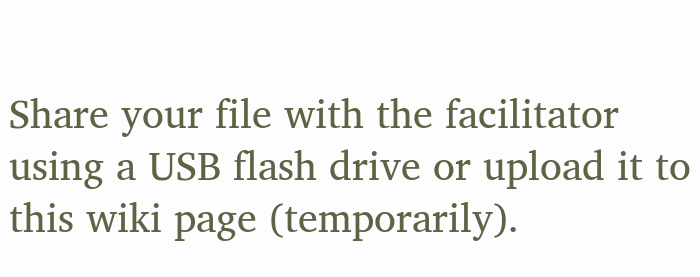Share your file with the facilitator using a USB flash drive or upload it to this wiki page (temporarily).